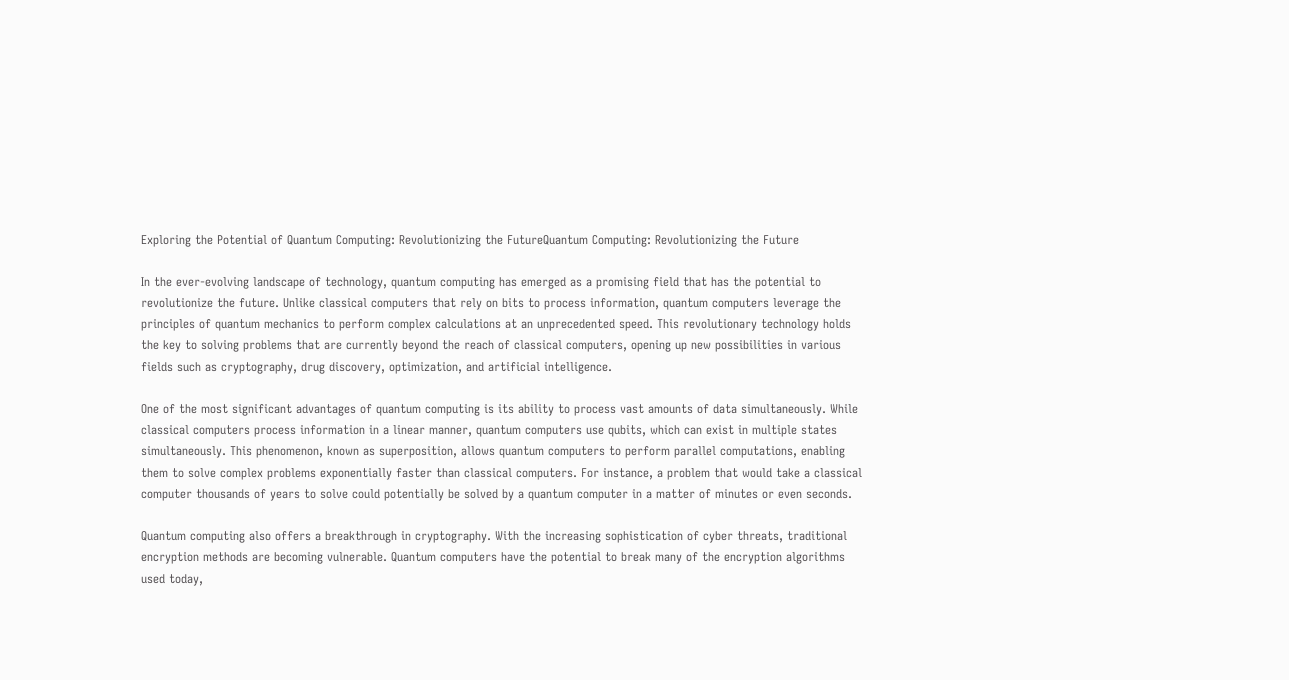Exploring the Potential of Quantum Computing: Revolutionizing the FutureQuantum Computing: Revolutionizing the Future

In the ever-evolving landscape of technology, quantum computing has emerged as a promising field that has the potential to revolutionize the future. Unlike classical computers that rely on bits to process information, quantum computers leverage the principles of quantum mechanics to perform complex calculations at an unprecedented speed. This revolutionary technology holds the key to solving problems that are currently beyond the reach of classical computers, opening up new possibilities in various fields such as cryptography, drug discovery, optimization, and artificial intelligence.

One of the most significant advantages of quantum computing is its ability to process vast amounts of data simultaneously. While classical computers process information in a linear manner, quantum computers use qubits, which can exist in multiple states simultaneously. This phenomenon, known as superposition, allows quantum computers to perform parallel computations, enabling them to solve complex problems exponentially faster than classical computers. For instance, a problem that would take a classical computer thousands of years to solve could potentially be solved by a quantum computer in a matter of minutes or even seconds.

Quantum computing also offers a breakthrough in cryptography. With the increasing sophistication of cyber threats, traditional encryption methods are becoming vulnerable. Quantum computers have the potential to break many of the encryption algorithms used today,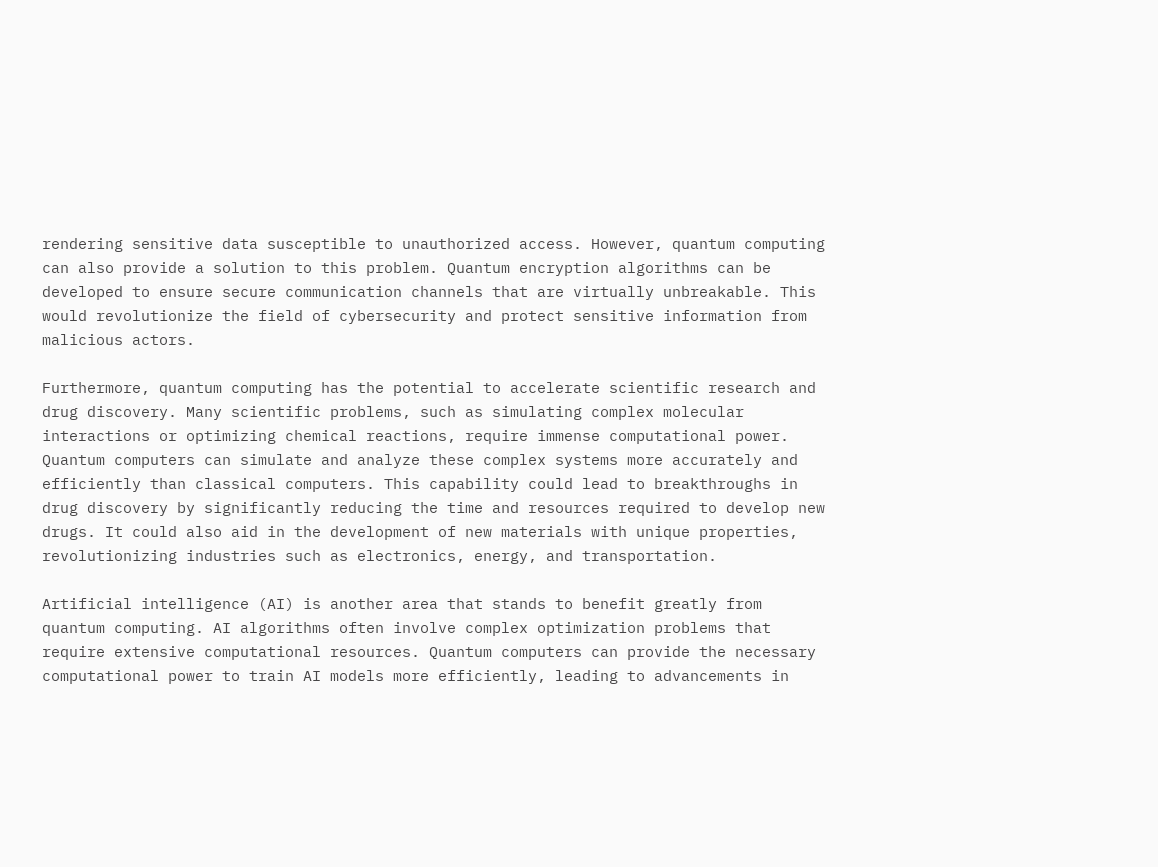rendering sensitive data susceptible to unauthorized access. However, quantum computing can also provide a solution to this problem. Quantum encryption algorithms can be developed to ensure secure communication channels that are virtually unbreakable. This would revolutionize the field of cybersecurity and protect sensitive information from malicious actors.

Furthermore, quantum computing has the potential to accelerate scientific research and drug discovery. Many scientific problems, such as simulating complex molecular interactions or optimizing chemical reactions, require immense computational power. Quantum computers can simulate and analyze these complex systems more accurately and efficiently than classical computers. This capability could lead to breakthroughs in drug discovery by significantly reducing the time and resources required to develop new drugs. It could also aid in the development of new materials with unique properties, revolutionizing industries such as electronics, energy, and transportation.

Artificial intelligence (AI) is another area that stands to benefit greatly from quantum computing. AI algorithms often involve complex optimization problems that require extensive computational resources. Quantum computers can provide the necessary computational power to train AI models more efficiently, leading to advancements in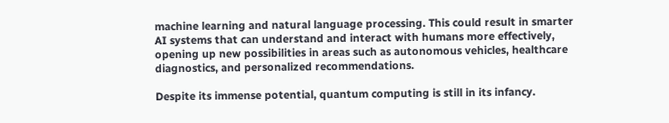machine learning and natural language processing. This could result in smarter AI systems that can understand and interact with humans more effectively, opening up new possibilities in areas such as autonomous vehicles, healthcare diagnostics, and personalized recommendations.

Despite its immense potential, quantum computing is still in its infancy.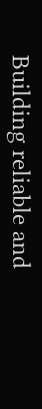Building reliable and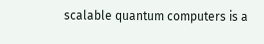scalable quantum computers is a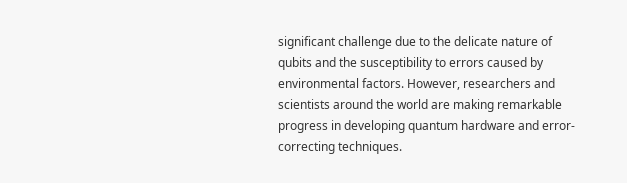significant challenge due to the delicate nature of qubits and the susceptibility to errors caused by environmental factors. However, researchers and scientists around the world are making remarkable progress in developing quantum hardware and error-correcting techniques.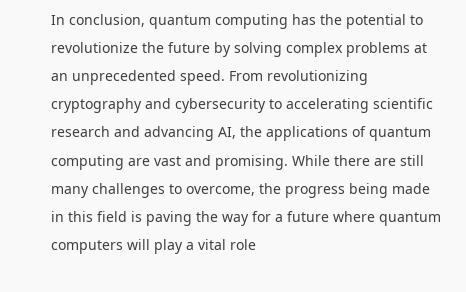In conclusion, quantum computing has the potential to revolutionize the future by solving complex problems at an unprecedented speed. From revolutionizing cryptography and cybersecurity to accelerating scientific research and advancing AI, the applications of quantum computing are vast and promising. While there are still many challenges to overcome, the progress being made in this field is paving the way for a future where quantum computers will play a vital role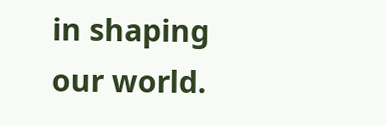in shaping our world.